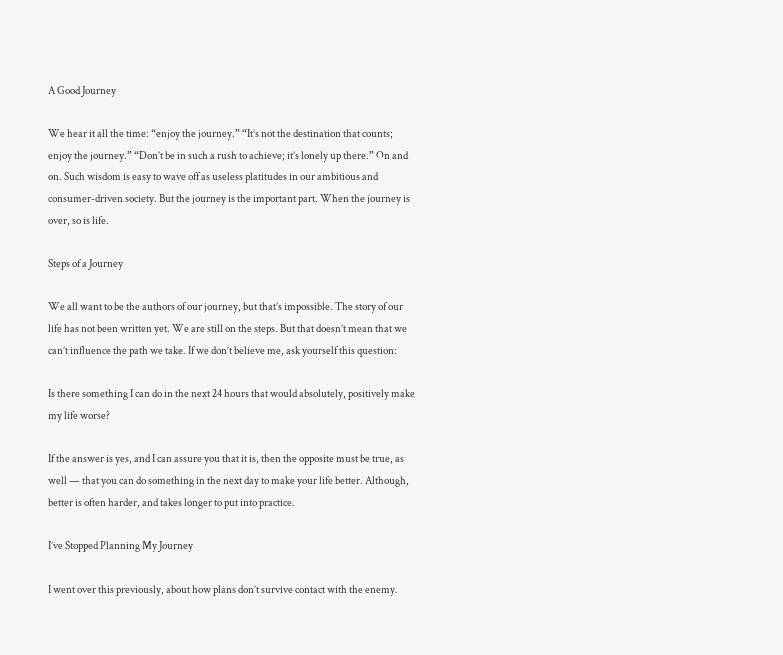A Good Journey

We hear it all the time: “enjoy the journey.” “It’s not the destination that counts; enjoy the journey.” “Don’t be in such a rush to achieve; it’s lonely up there.” On and on. Such wisdom is easy to wave off as useless platitudes in our ambitious and consumer-driven society. But the journey is the important part. When the journey is over, so is life.

Steps of a Journey

We all want to be the authors of our journey, but that’s impossible. The story of our life has not been written yet. We are still on the steps. But that doesn’t mean that we can’t influence the path we take. If we don’t believe me, ask yourself this question:

Is there something I can do in the next 24 hours that would absolutely, positively make my life worse?

If the answer is yes, and I can assure you that it is, then the opposite must be true, as well — that you can do something in the next day to make your life better. Although, better is often harder, and takes longer to put into practice.

I’ve Stopped Planning My Journey

I went over this previously, about how plans don’t survive contact with the enemy.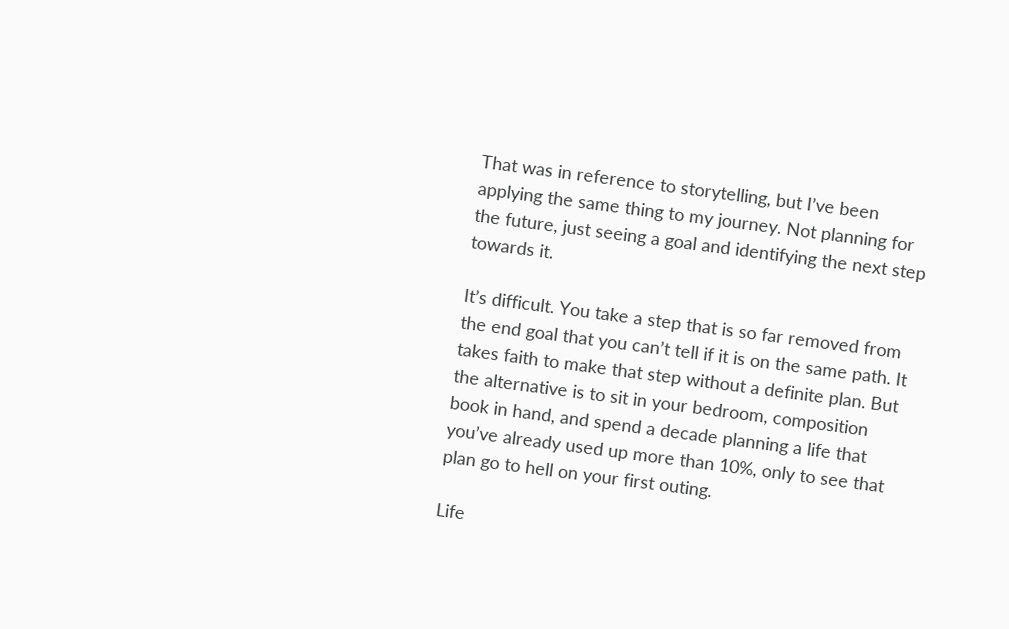That was in reference to storytelling, but I’ve been applying the same thing to my journey. Not planning for the future, just seeing a goal and identifying the next step towards it.

It’s difficult. You take a step that is so far removed from the end goal that you can’t tell if it is on the same path. It takes faith to make that step without a definite plan. But the alternative is to sit in your bedroom, composition book in hand, and spend a decade planning a life that you’ve already used up more than 10%, only to see that plan go to hell on your first outing.

Life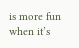is more fun when it’s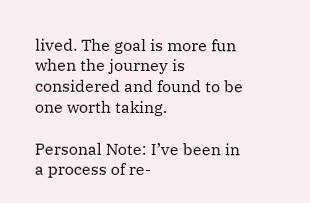lived. The goal is more fun when the journey is considered and found to be one worth taking.

Personal Note: I’ve been in a process of re-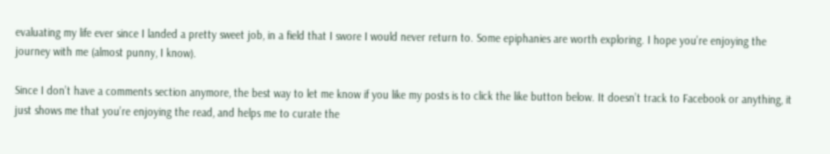evaluating my life ever since I landed a pretty sweet job, in a field that I swore I would never return to. Some epiphanies are worth exploring. I hope you’re enjoying the journey with me (almost punny, I know).

Since I don’t have a comments section anymore, the best way to let me know if you like my posts is to click the like button below. It doesn’t track to Facebook or anything, it just shows me that you’re enjoying the read, and helps me to curate the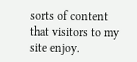sorts of content that visitors to my site enjoy.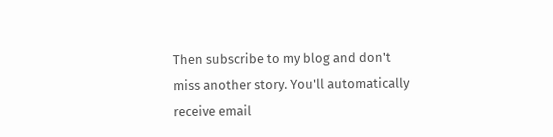Then subscribe to my blog and don't miss another story. You'll automatically receive email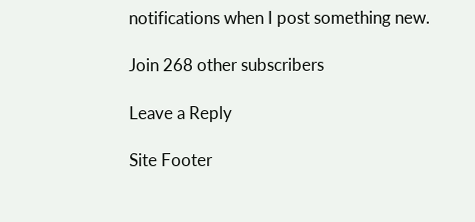notifications when I post something new.

Join 268 other subscribers

Leave a Reply

Site Footer